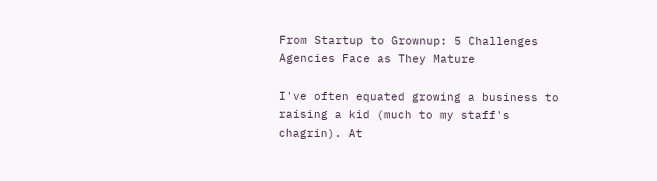From Startup to Grownup: 5 Challenges Agencies Face as They Mature

I've often equated growing a business to raising a kid (much to my staff's chagrin). At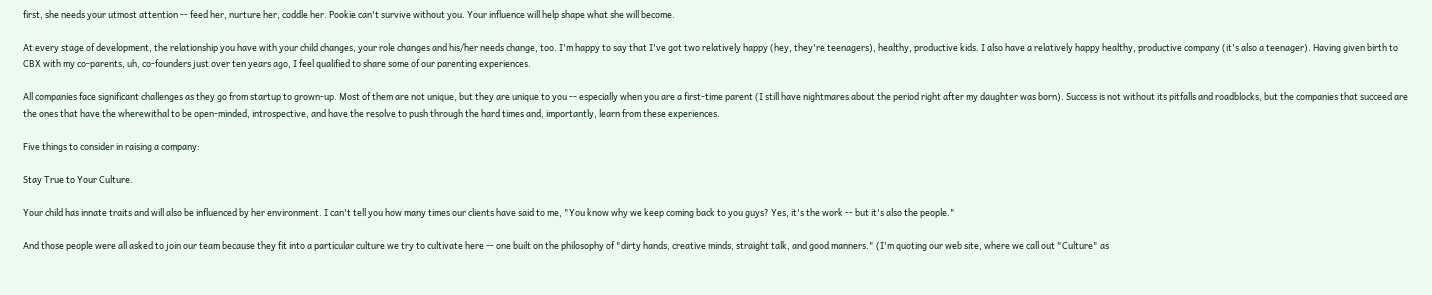first, she needs your utmost attention -- feed her, nurture her, coddle her. Pookie can't survive without you. Your influence will help shape what she will become.

At every stage of development, the relationship you have with your child changes, your role changes and his/her needs change, too. I'm happy to say that I've got two relatively happy (hey, they're teenagers), healthy, productive kids. I also have a relatively happy healthy, productive company (it's also a teenager). Having given birth to CBX with my co-parents, uh, co-founders just over ten years ago, I feel qualified to share some of our parenting experiences.

All companies face significant challenges as they go from startup to grown-up. Most of them are not unique, but they are unique to you -- especially when you are a first-time parent (I still have nightmares about the period right after my daughter was born). Success is not without its pitfalls and roadblocks, but the companies that succeed are the ones that have the wherewithal to be open-minded, introspective, and have the resolve to push through the hard times and, importantly, learn from these experiences.

Five things to consider in raising a company:

Stay True to Your Culture.

Your child has innate traits and will also be influenced by her environment. I can't tell you how many times our clients have said to me, "You know why we keep coming back to you guys? Yes, it's the work -- but it's also the people."

And those people were all asked to join our team because they fit into a particular culture we try to cultivate here -- one built on the philosophy of "dirty hands, creative minds, straight talk, and good manners." (I'm quoting our web site, where we call out "Culture" as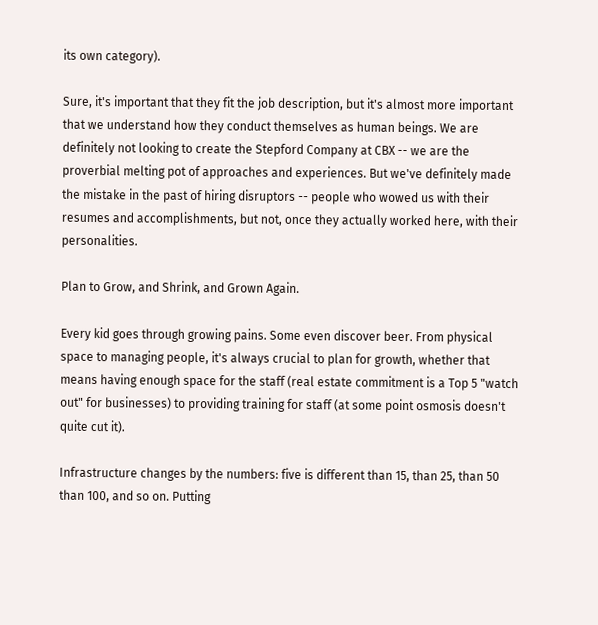its own category).

Sure, it's important that they fit the job description, but it's almost more important that we understand how they conduct themselves as human beings. We are definitely not looking to create the Stepford Company at CBX -- we are the proverbial melting pot of approaches and experiences. But we've definitely made the mistake in the past of hiring disruptors -- people who wowed us with their resumes and accomplishments, but not, once they actually worked here, with their personalities.

Plan to Grow, and Shrink, and Grown Again.

Every kid goes through growing pains. Some even discover beer. From physical space to managing people, it's always crucial to plan for growth, whether that means having enough space for the staff (real estate commitment is a Top 5 "watch out" for businesses) to providing training for staff (at some point osmosis doesn't quite cut it).

Infrastructure changes by the numbers: five is different than 15, than 25, than 50 than 100, and so on. Putting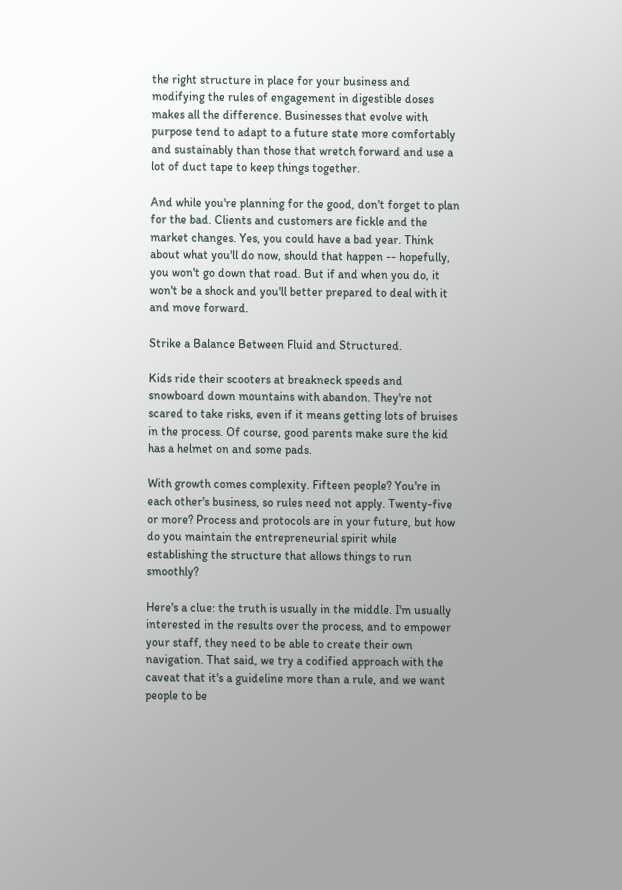the right structure in place for your business and modifying the rules of engagement in digestible doses makes all the difference. Businesses that evolve with purpose tend to adapt to a future state more comfortably and sustainably than those that wretch forward and use a lot of duct tape to keep things together.

And while you're planning for the good, don't forget to plan for the bad. Clients and customers are fickle and the market changes. Yes, you could have a bad year. Think about what you'll do now, should that happen -- hopefully, you won't go down that road. But if and when you do, it won't be a shock and you'll better prepared to deal with it and move forward.

Strike a Balance Between Fluid and Structured.

Kids ride their scooters at breakneck speeds and snowboard down mountains with abandon. They're not scared to take risks, even if it means getting lots of bruises in the process. Of course, good parents make sure the kid has a helmet on and some pads.

With growth comes complexity. Fifteen people? You're in each other's business, so rules need not apply. Twenty-five or more? Process and protocols are in your future, but how do you maintain the entrepreneurial spirit while establishing the structure that allows things to run smoothly?

Here's a clue: the truth is usually in the middle. I'm usually interested in the results over the process, and to empower your staff, they need to be able to create their own navigation. That said, we try a codified approach with the caveat that it's a guideline more than a rule, and we want people to be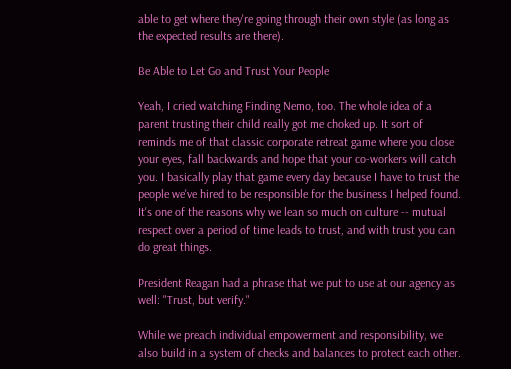able to get where they're going through their own style (as long as the expected results are there).

Be Able to Let Go and Trust Your People

Yeah, I cried watching Finding Nemo, too. The whole idea of a parent trusting their child really got me choked up. It sort of reminds me of that classic corporate retreat game where you close your eyes, fall backwards and hope that your co-workers will catch you. I basically play that game every day because I have to trust the people we've hired to be responsible for the business I helped found. It's one of the reasons why we lean so much on culture -- mutual respect over a period of time leads to trust, and with trust you can do great things.

President Reagan had a phrase that we put to use at our agency as well: "Trust, but verify."

While we preach individual empowerment and responsibility, we also build in a system of checks and balances to protect each other.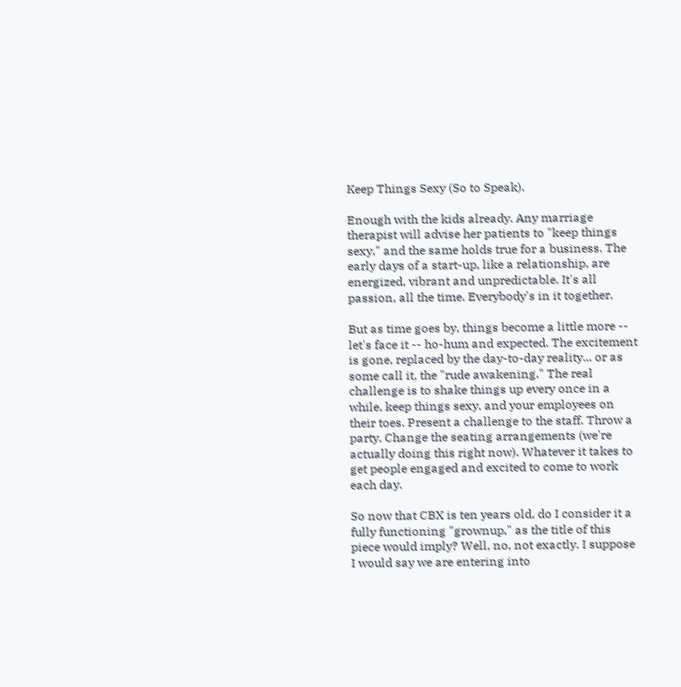Keep Things Sexy (So to Speak).

Enough with the kids already. Any marriage therapist will advise her patients to "keep things sexy," and the same holds true for a business. The early days of a start-up, like a relationship, are energized, vibrant and unpredictable. It's all passion, all the time. Everybody's in it together.

But as time goes by, things become a little more -- let's face it -- ho-hum and expected. The excitement is gone, replaced by the day-to-day reality... or as some call it, the "rude awakening." The real challenge is to shake things up every once in a while, keep things sexy, and your employees on their toes. Present a challenge to the staff. Throw a party. Change the seating arrangements (we're actually doing this right now). Whatever it takes to get people engaged and excited to come to work each day.

So now that CBX is ten years old, do I consider it a fully functioning "grownup," as the title of this piece would imply? Well, no, not exactly. I suppose I would say we are entering into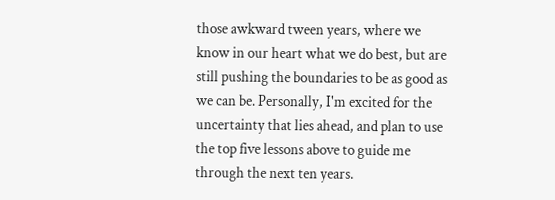those awkward tween years, where we know in our heart what we do best, but are still pushing the boundaries to be as good as we can be. Personally, I'm excited for the uncertainty that lies ahead, and plan to use the top five lessons above to guide me through the next ten years.